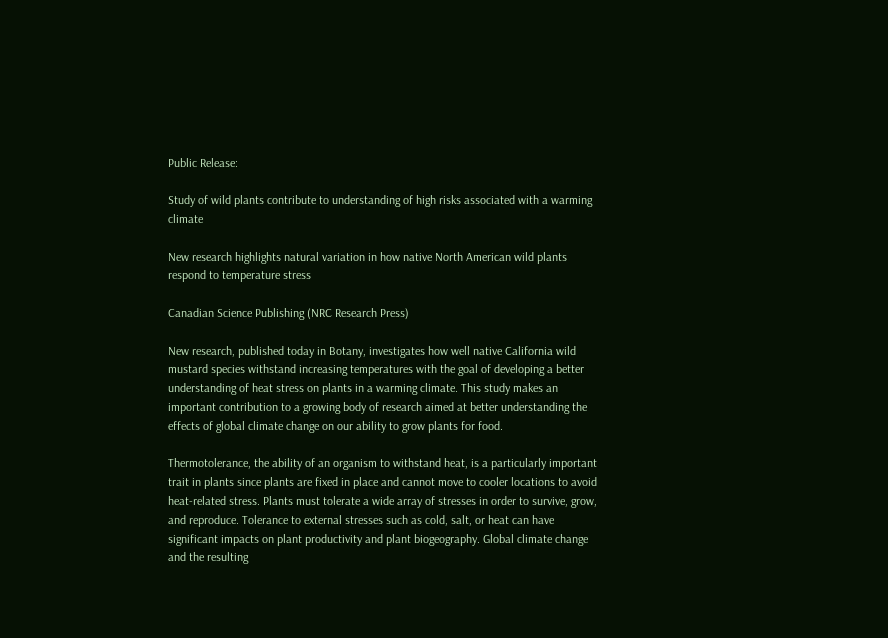Public Release:

Study of wild plants contribute to understanding of high risks associated with a warming climate

New research highlights natural variation in how native North American wild plants respond to temperature stress

Canadian Science Publishing (NRC Research Press)

New research, published today in Botany, investigates how well native California wild mustard species withstand increasing temperatures with the goal of developing a better understanding of heat stress on plants in a warming climate. This study makes an important contribution to a growing body of research aimed at better understanding the effects of global climate change on our ability to grow plants for food.

Thermotolerance, the ability of an organism to withstand heat, is a particularly important trait in plants since plants are fixed in place and cannot move to cooler locations to avoid heat-related stress. Plants must tolerate a wide array of stresses in order to survive, grow, and reproduce. Tolerance to external stresses such as cold, salt, or heat can have significant impacts on plant productivity and plant biogeography. Global climate change and the resulting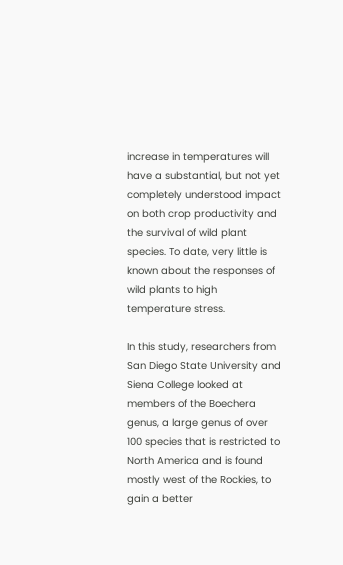increase in temperatures will have a substantial, but not yet completely understood impact on both crop productivity and the survival of wild plant species. To date, very little is known about the responses of wild plants to high temperature stress.

In this study, researchers from San Diego State University and Siena College looked at members of the Boechera genus, a large genus of over 100 species that is restricted to North America and is found mostly west of the Rockies, to gain a better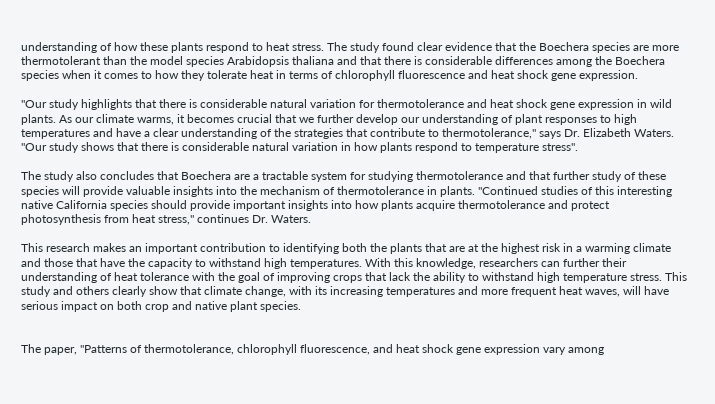understanding of how these plants respond to heat stress. The study found clear evidence that the Boechera species are more thermotolerant than the model species Arabidopsis thaliana and that there is considerable differences among the Boechera species when it comes to how they tolerate heat in terms of chlorophyll fluorescence and heat shock gene expression.

"Our study highlights that there is considerable natural variation for thermotolerance and heat shock gene expression in wild plants. As our climate warms, it becomes crucial that we further develop our understanding of plant responses to high temperatures and have a clear understanding of the strategies that contribute to thermotolerance," says Dr. Elizabeth Waters. "Our study shows that there is considerable natural variation in how plants respond to temperature stress".

The study also concludes that Boechera are a tractable system for studying thermotolerance and that further study of these species will provide valuable insights into the mechanism of thermotolerance in plants. "Continued studies of this interesting native California species should provide important insights into how plants acquire thermotolerance and protect photosynthesis from heat stress," continues Dr. Waters.

This research makes an important contribution to identifying both the plants that are at the highest risk in a warming climate and those that have the capacity to withstand high temperatures. With this knowledge, researchers can further their understanding of heat tolerance with the goal of improving crops that lack the ability to withstand high temperature stress. This study and others clearly show that climate change, with its increasing temperatures and more frequent heat waves, will have serious impact on both crop and native plant species.


The paper, "Patterns of thermotolerance, chlorophyll fluorescence, and heat shock gene expression vary among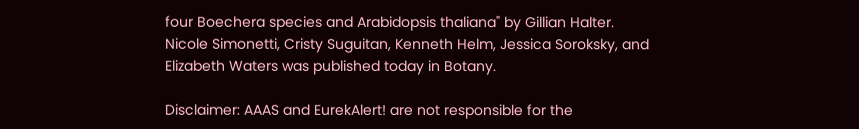four Boechera species and Arabidopsis thaliana" by Gillian Halter. Nicole Simonetti, Cristy Suguitan, Kenneth Helm, Jessica Soroksky, and Elizabeth Waters was published today in Botany.

Disclaimer: AAAS and EurekAlert! are not responsible for the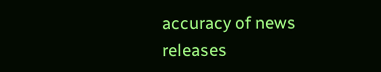accuracy of news releases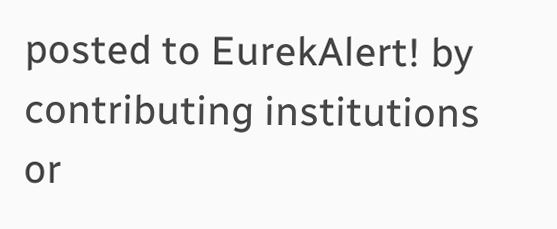posted to EurekAlert! by contributing institutions or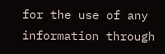for the use of any information through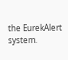the EurekAlert system.